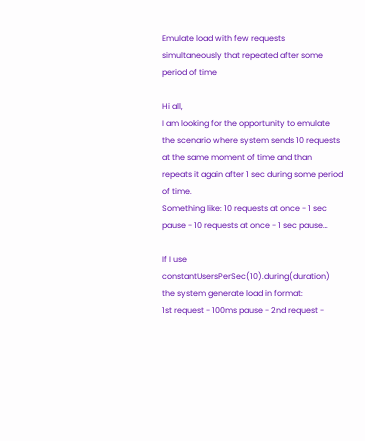Emulate load with few requests simultaneously that repeated after some period of time

Hi all,
I am looking for the opportunity to emulate the scenario where system sends 10 requests at the same moment of time and than repeats it again after 1 sec during some period of time.
Something like: 10 requests at once - 1 sec pause - 10 requests at once - 1 sec pause…

If I use constantUsersPerSec(10).during(duration) the system generate load in format:
1st request - 100ms pause - 2nd request -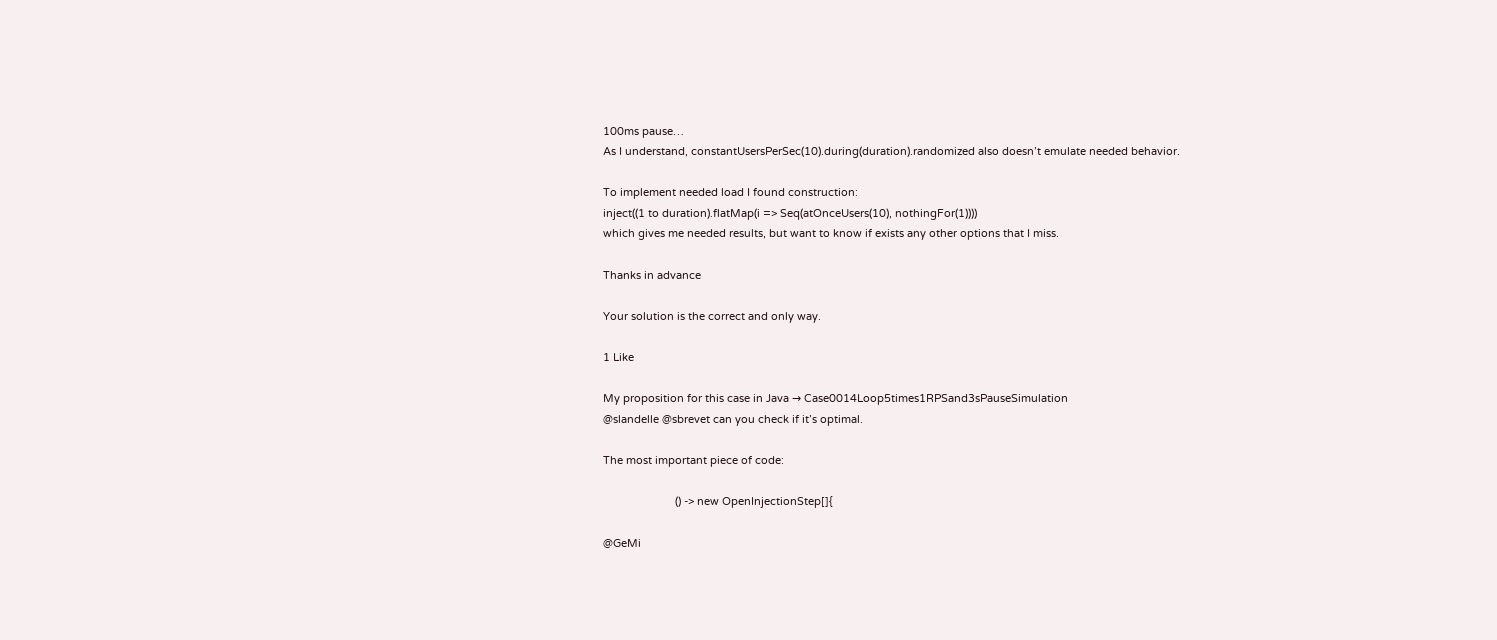100ms pause…
As I understand, constantUsersPerSec(10).during(duration).randomized also doesn’t emulate needed behavior.

To implement needed load I found construction:
inject((1 to duration).flatMap(i => Seq(atOnceUsers(10), nothingFor(1))))
which gives me needed results, but want to know if exists any other options that I miss.

Thanks in advance

Your solution is the correct and only way.

1 Like

My proposition for this case in Java → Case0014Loop5times1RPSand3sPauseSimulation
@slandelle @sbrevet can you check if it’s optimal.

The most important piece of code:

                        () -> new OpenInjectionStep[]{

@GeMi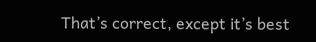That’s correct, except it’s best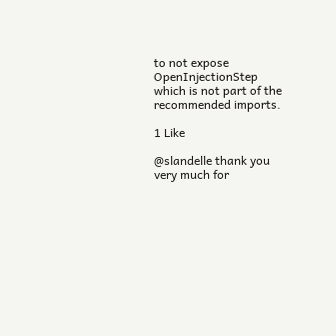to not expose OpenInjectionStep which is not part of the recommended imports.

1 Like

@slandelle thank you very much for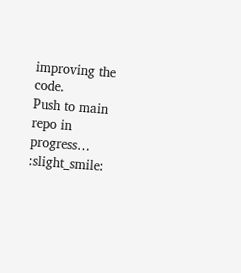improving the code.
Push to main repo in progress… :slight_smile: